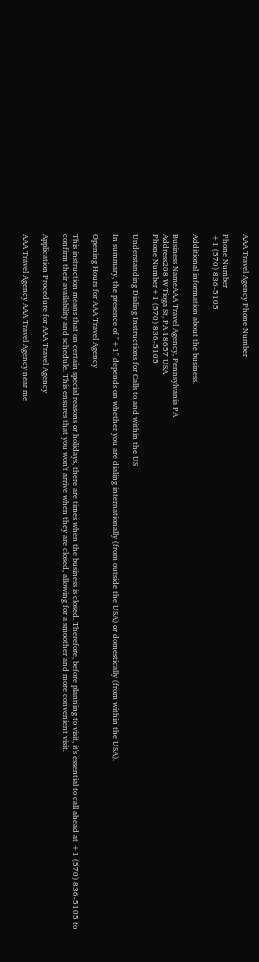AAA Travel Agency Phone Number

Phone Number
+1 (570) 836-5105

Additional information about the business.

Business NameAAA Travel Agency, Pennsylvania PA
Address208 W Tioga St, PA 18657 USA
Phone Number+1 (570) 836-5105

Understanding Dialing Instructions for Calls to and within the US

In summary, the presence of "+1" depends on whether you are dialing internationally (from outside the USA) or domestically (from within the USA).

Opening Hours for AAA Travel Agency

This instruction means that on certain special reasons or holidays, there are times when the business is closed. Therefore, before planning to visit, it's essential to call ahead at +1 (570) 836-5105 to confirm their availability and schedule. This ensures that you won't arrive when they are closed, allowing for a smoother and more convenient visit.

Application Procedure for AAA Travel Agency

AAA Travel Agency AAA Travel Agency near me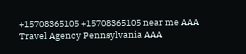+15708365105 +15708365105 near me AAA Travel Agency Pennsylvania AAA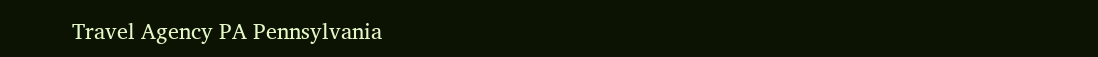Travel Agency PA Pennsylvania